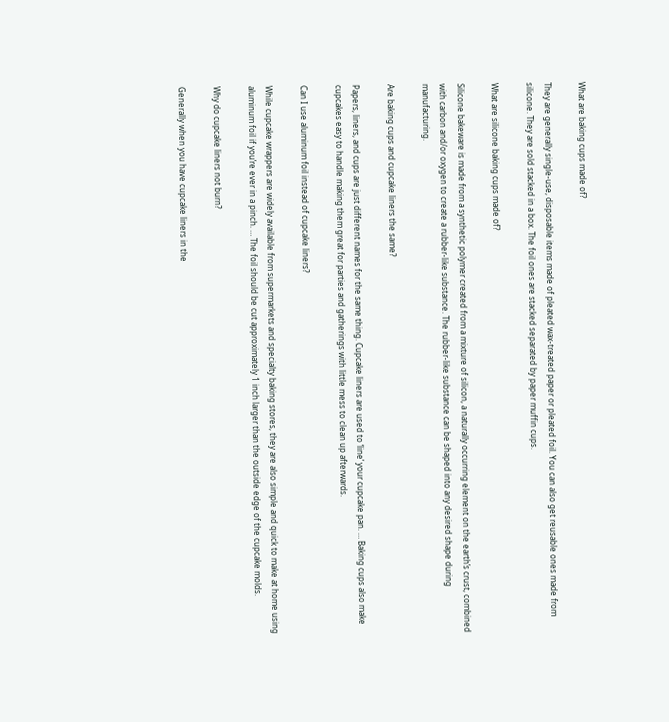What are baking cups made of?

They are generally single-use, disposable items made of pleated wax-treated paper or pleated foil. You can also get reusable ones made from silicone. They are sold stacked in a box. The foil ones are stacked separated by paper muffin cups.

What are silicone baking cups made of?

Silicone bakeware is made from a synthetic polymer created from a mixture of silicon, a naturally occurring element on the earth’s crust, combined with carbon and/or oxygen to create a rubber-like substance. The rubber-like substance can be shaped into any desired shape during manufacturing.

Are baking cups and cupcake liners the same?

Papers, liners, and cups are just different names for the same thing. Cupcake liners are used to ‘line’ your cupcake pan. … Baking cups also make cupcakes easy to handle making them great for parties and gatherings with little mess to clean up afterwards.

Can I use aluminum foil instead of cupcake liners?

While cupcake wrappers are widely available from supermarkets and specialty baking stores, they are also simple and quick to make at home using aluminum foil if you’re ever in a pinch. … The foil should be cut approximately 1 inch larger than the outside edge of the cupcake molds.

Why do cupcake liners not burn?

Generally when you have cupcake liners in the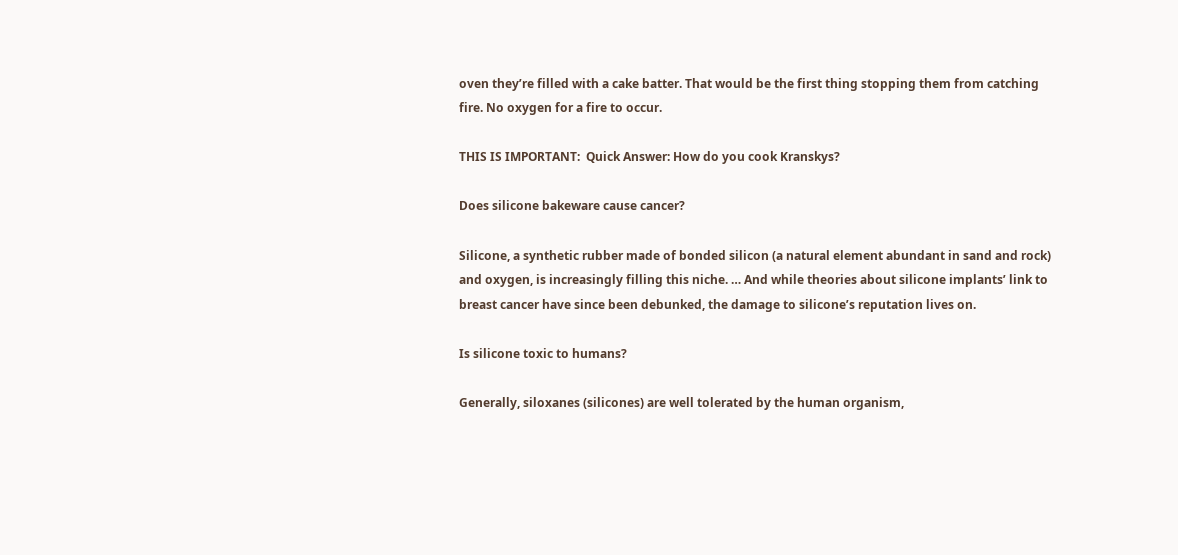oven they’re filled with a cake batter. That would be the first thing stopping them from catching fire. No oxygen for a fire to occur.

THIS IS IMPORTANT:  Quick Answer: How do you cook Kranskys?

Does silicone bakeware cause cancer?

Silicone, a synthetic rubber made of bonded silicon (a natural element abundant in sand and rock) and oxygen, is increasingly filling this niche. … And while theories about silicone implants’ link to breast cancer have since been debunked, the damage to silicone’s reputation lives on.

Is silicone toxic to humans?

Generally, siloxanes (silicones) are well tolerated by the human organism,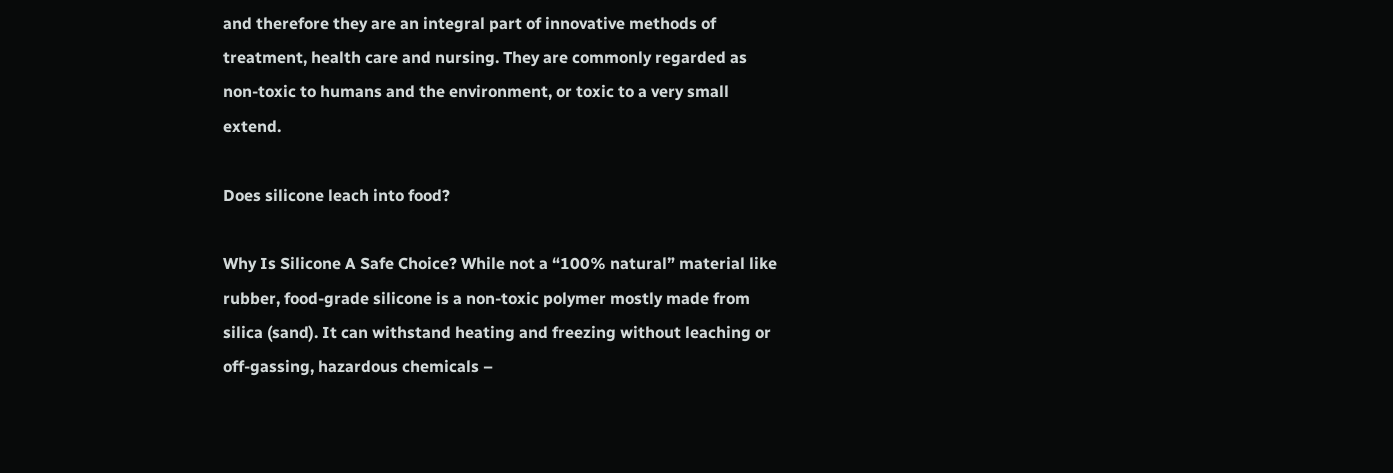and therefore they are an integral part of innovative methods of treatment, health care and nursing. They are commonly regarded as non-toxic to humans and the environment, or toxic to a very small extend.

Does silicone leach into food?

Why Is Silicone A Safe Choice? While not a “100% natural” material like rubber, food-grade silicone is a non-toxic polymer mostly made from silica (sand). It can withstand heating and freezing without leaching or off-gassing, hazardous chemicals –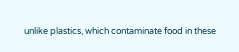unlike plastics, which contaminate food in these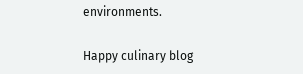environments.

Happy culinary blog